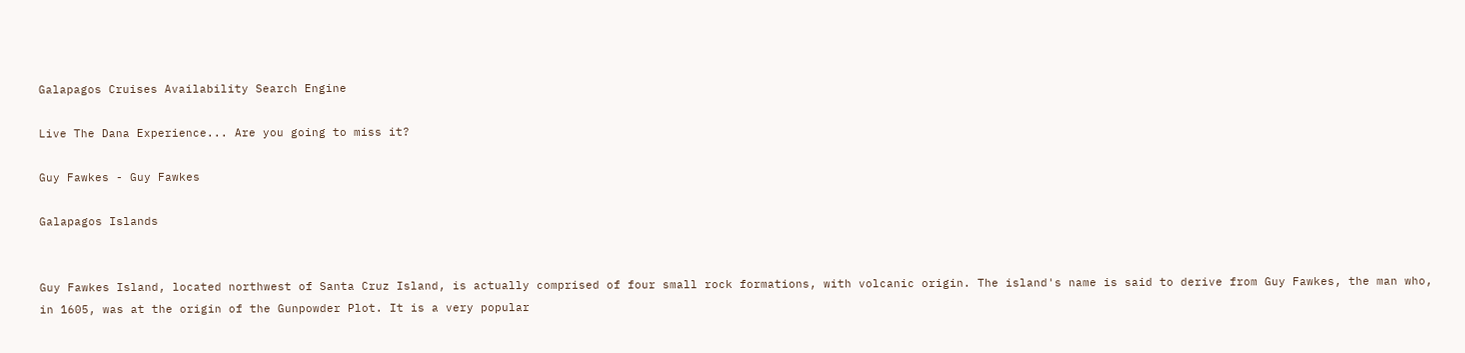Galapagos Cruises Availability Search Engine

Live The Dana Experience... Are you going to miss it?

Guy Fawkes - Guy Fawkes

Galapagos Islands


Guy Fawkes Island, located northwest of Santa Cruz Island, is actually comprised of four small rock formations, with volcanic origin. The island's name is said to derive from Guy Fawkes, the man who, in 1605, was at the origin of the Gunpowder Plot. It is a very popular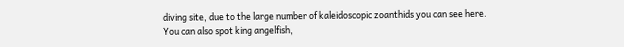diving site, due to the large number of kaleidoscopic zoanthids you can see here. You can also spot king angelfish,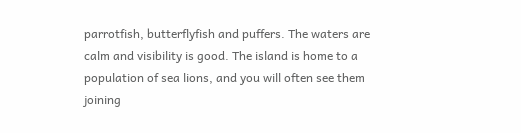parrotfish, butterflyfish and puffers. The waters are calm and visibility is good. The island is home to a population of sea lions, and you will often see them joining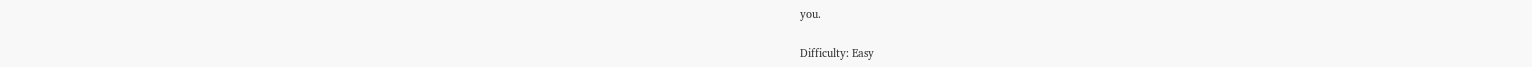you.

Difficulty: Easy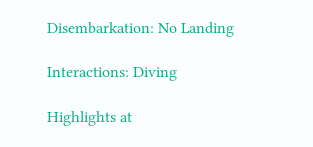Disembarkation: No Landing

Interactions: Diving

Highlights at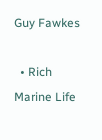Guy Fawkes

  • Rich Marine Life